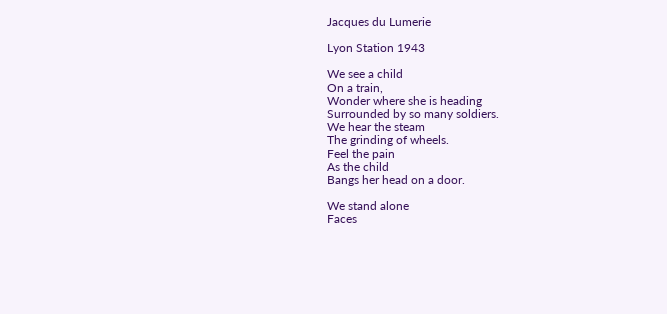Jacques du Lumerie

Lyon Station 1943

We see a child
On a train,
Wonder where she is heading
Surrounded by so many soldiers.
We hear the steam
The grinding of wheels.
Feel the pain
As the child
Bangs her head on a door.

We stand alone
Faces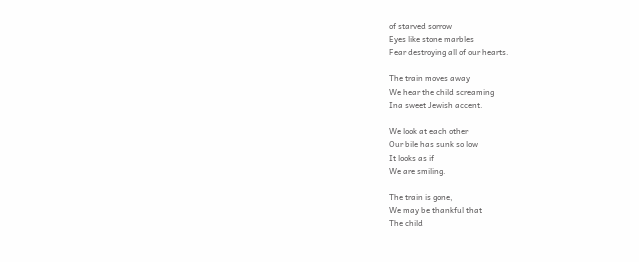of starved sorrow
Eyes like stone marbles
Fear destroying all of our hearts.

The train moves away
We hear the child screaming
Ina sweet Jewish accent.

We look at each other
Our bile has sunk so low
It looks as if
We are smiling.

The train is gone,
We may be thankful that
The child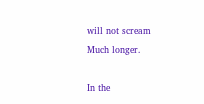will not scream
Much longer.

In the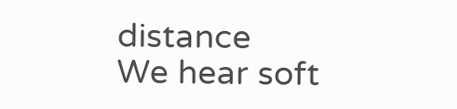distance
We hear soft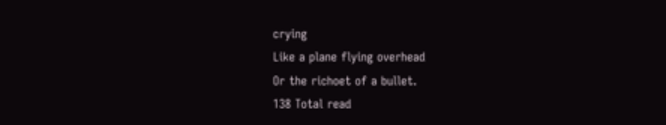crying
Like a plane flying overhead
Or the richoet of a bullet.
138 Total read